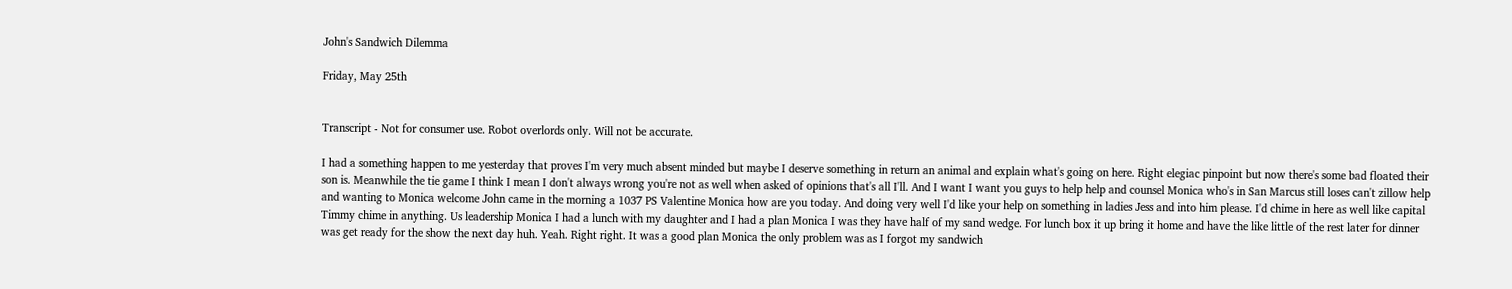John's Sandwich Dilemma

Friday, May 25th


Transcript - Not for consumer use. Robot overlords only. Will not be accurate.

I had a something happen to me yesterday that proves I'm very much absent minded but maybe I deserve something in return an animal and explain what's going on here. Right elegiac pinpoint but now there's some bad floated their son is. Meanwhile the tie game I think I mean I don't always wrong you're not as well when asked of opinions that's all I'll. And I want I want you guys to help help and counsel Monica who's in San Marcus still loses can't zillow help and wanting to Monica welcome John came in the morning a 1037 PS Valentine Monica how are you today. And doing very well I'd like your help on something in ladies Jess and into him please. I'd chime in here as well like capital Timmy chime in anything. Us leadership Monica I had a lunch with my daughter and I had a plan Monica I was they have half of my sand wedge. For lunch box it up bring it home and have the like little of the rest later for dinner was get ready for the show the next day huh. Yeah. Right right. It was a good plan Monica the only problem was as I forgot my sandwich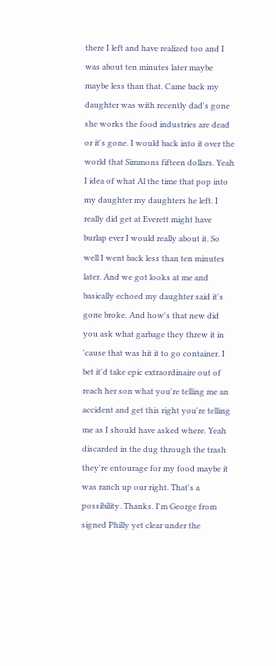there I left and have realized too and I was about ten minutes later maybe maybe less than that. Came back my daughter was with recently dad's gone she works the food industries are dead or it's gone. I would back into it over the world that Simmons fifteen dollars. Yeah I idea of what Al the time that pop into my daughter my daughters he left. I really did get at Everett might have burlap ever I would really about it. So well I went back less than ten minutes later. And we got looks at me and basically echoed my daughter said it's gone broke. And how's that new did you ask what garbage they threw it in 'cause that was hit it to go container. I bet it'd take epic extraordinaire out of reach her son what you're telling me an accident and get this right you're telling me as I should have asked where. Yeah discarded in the dug through the trash they're entourage for my food maybe it was ranch up our right. That's a possibility. Thanks. I'm George from signed Philly yet clear under the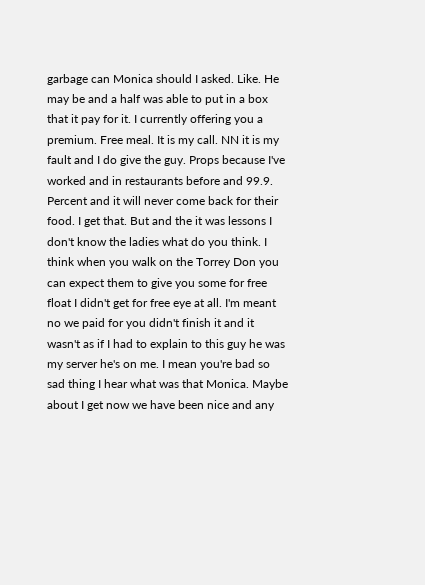garbage can Monica should I asked. Like. He may be and a half was able to put in a box that it pay for it. I currently offering you a premium. Free meal. It is my call. NN it is my fault and I do give the guy. Props because I've worked and in restaurants before and 99.9. Percent and it will never come back for their food. I get that. But and the it was lessons I don't know the ladies what do you think. I think when you walk on the Torrey Don you can expect them to give you some for free float I didn't get for free eye at all. I'm meant no we paid for you didn't finish it and it wasn't as if I had to explain to this guy he was my server he's on me. I mean you're bad so sad thing I hear what was that Monica. Maybe about I get now we have been nice and any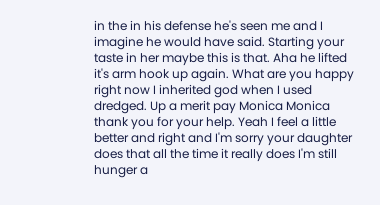in the in his defense he's seen me and I imagine he would have said. Starting your taste in her maybe this is that. Aha he lifted it's arm hook up again. What are you happy right now I inherited god when I used dredged. Up a merit pay Monica Monica thank you for your help. Yeah I feel a little better and right and I'm sorry your daughter does that all the time it really does I'm still hunger a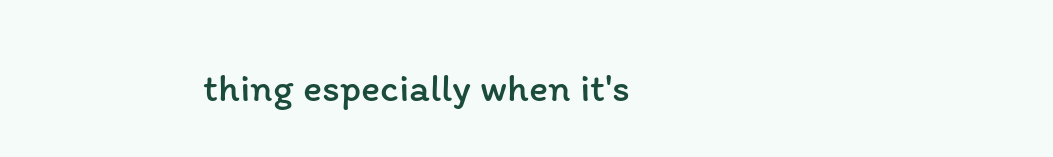thing especially when it's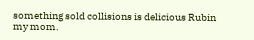something sold collisions is delicious Rubin my mom.